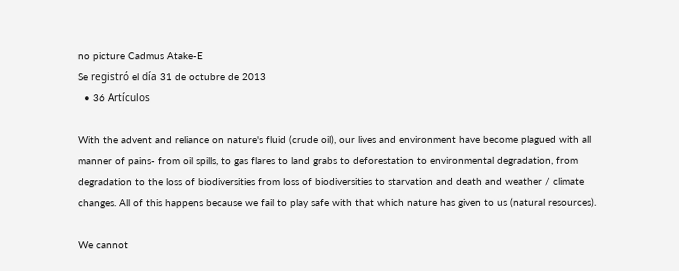no picture Cadmus Atake-E
Se registró el día 31 de octubre de 2013
  • 36 Artículos

With the advent and reliance on nature's fluid (crude oil), our lives and environment have become plagued with all manner of pains- from oil spills, to gas flares to land grabs to deforestation to environmental degradation, from degradation to the loss of biodiversities from loss of biodiversities to starvation and death and weather / climate changes. All of this happens because we fail to play safe with that which nature has given to us (natural resources).

We cannot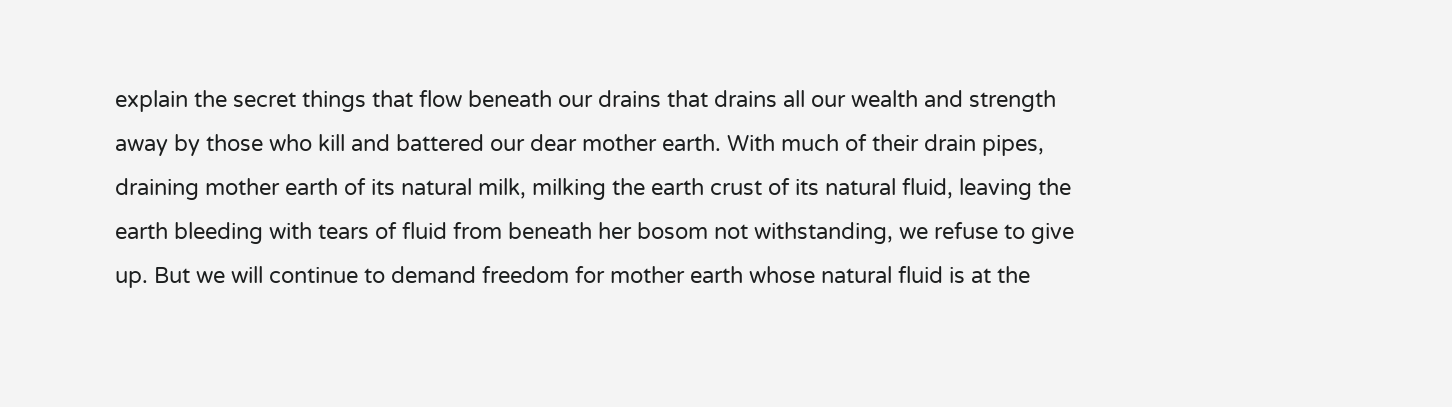explain the secret things that flow beneath our drains that drains all our wealth and strength away by those who kill and battered our dear mother earth. With much of their drain pipes, draining mother earth of its natural milk, milking the earth crust of its natural fluid, leaving the earth bleeding with tears of fluid from beneath her bosom not withstanding, we refuse to give up. But we will continue to demand freedom for mother earth whose natural fluid is at the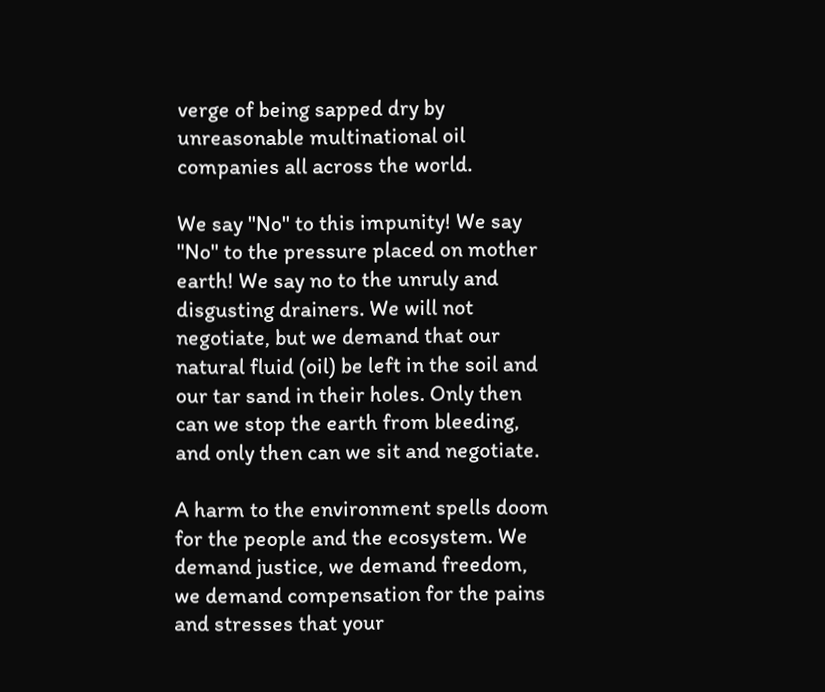verge of being sapped dry by unreasonable multinational oil companies all across the world.

We say "No" to this impunity! We say "No" to the pressure placed on mother earth! We say no to the unruly and disgusting drainers. We will not negotiate, but we demand that our natural fluid (oil) be left in the soil and our tar sand in their holes. Only then can we stop the earth from bleeding, and only then can we sit and negotiate.

A harm to the environment spells doom for the people and the ecosystem. We demand justice, we demand freedom, we demand compensation for the pains and stresses that your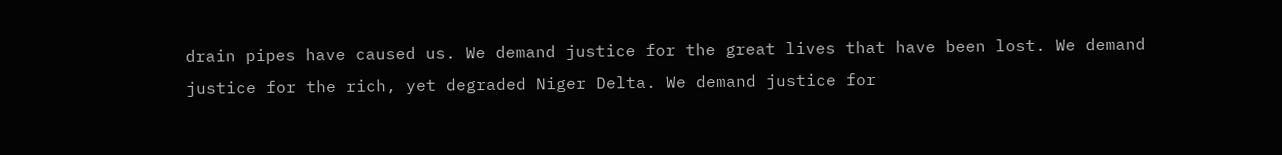drain pipes have caused us. We demand justice for the great lives that have been lost. We demand justice for the rich, yet degraded Niger Delta. We demand justice for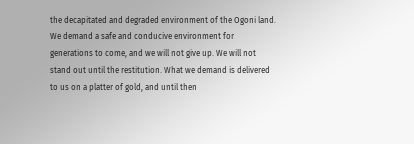the decapitated and degraded environment of the Ogoni land. We demand a safe and conducive environment for generations to come, and we will not give up. We will not stand out until the restitution. What we demand is delivered to us on a platter of gold, and until then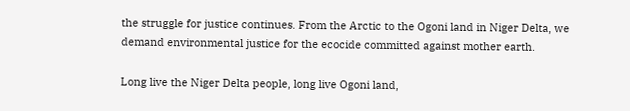the struggle for justice continues. From the Arctic to the Ogoni land in Niger Delta, we demand environmental justice for the ecocide committed against mother earth.

Long live the Niger Delta people, long live Ogoni land,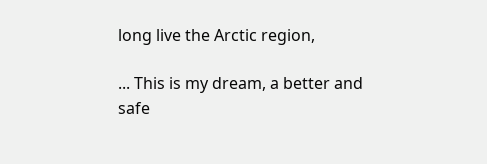long live the Arctic region,

... This is my dream, a better and safe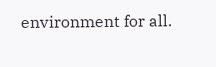environment for all.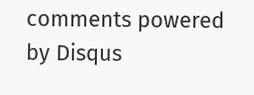comments powered by Disqus